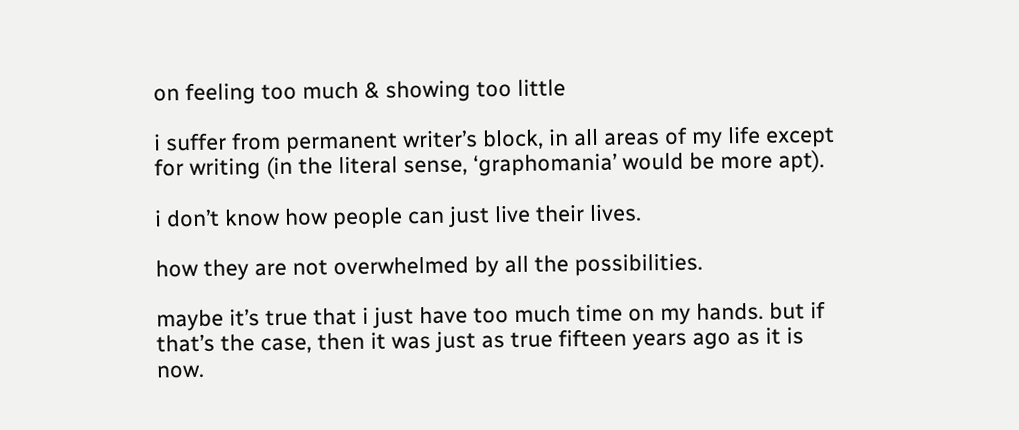on feeling too much & showing too little

i suffer from permanent writer’s block, in all areas of my life except for writing (in the literal sense, ‘graphomania’ would be more apt).

i don’t know how people can just live their lives.

how they are not overwhelmed by all the possibilities.

maybe it’s true that i just have too much time on my hands. but if that’s the case, then it was just as true fifteen years ago as it is now.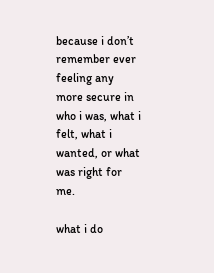because i don’t remember ever feeling any more secure in who i was, what i felt, what i wanted, or what was right for me.

what i do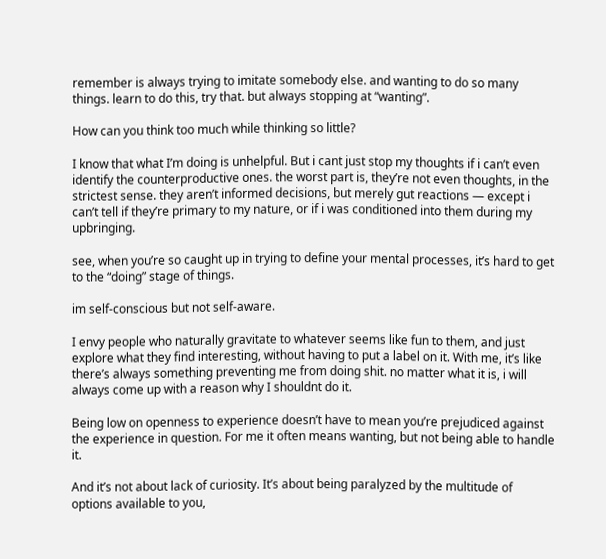remember is always trying to imitate somebody else. and wanting to do so many things. learn to do this, try that. but always stopping at “wanting”.

How can you think too much while thinking so little?

I know that what I’m doing is unhelpful. But i cant just stop my thoughts if i can’t even identify the counterproductive ones. the worst part is, they’re not even thoughts, in the strictest sense. they aren’t informed decisions, but merely gut reactions — except i can’t tell if they’re primary to my nature, or if i was conditioned into them during my upbringing.

see, when you’re so caught up in trying to define your mental processes, it’s hard to get to the “doing” stage of things.

im self-conscious but not self-aware.

I envy people who naturally gravitate to whatever seems like fun to them, and just explore what they find interesting, without having to put a label on it. With me, it’s like there’s always something preventing me from doing shit. no matter what it is, i will always come up with a reason why I shouldnt do it.

Being low on openness to experience doesn’t have to mean you’re prejudiced against the experience in question. For me it often means wanting, but not being able to handle it.

And it’s not about lack of curiosity. It’s about being paralyzed by the multitude of options available to you,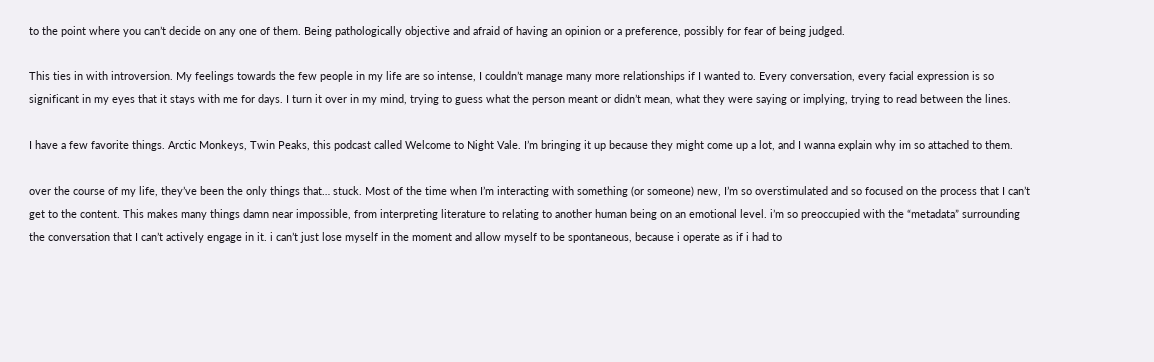to the point where you can’t decide on any one of them. Being pathologically objective and afraid of having an opinion or a preference, possibly for fear of being judged.

This ties in with introversion. My feelings towards the few people in my life are so intense, I couldn’t manage many more relationships if I wanted to. Every conversation, every facial expression is so significant in my eyes that it stays with me for days. I turn it over in my mind, trying to guess what the person meant or didn’t mean, what they were saying or implying, trying to read between the lines.

I have a few favorite things. Arctic Monkeys, Twin Peaks, this podcast called Welcome to Night Vale. I’m bringing it up because they might come up a lot, and I wanna explain why im so attached to them.

over the course of my life, they’ve been the only things that… stuck. Most of the time when I’m interacting with something (or someone) new, I’m so overstimulated and so focused on the process that I can’t get to the content. This makes many things damn near impossible, from interpreting literature to relating to another human being on an emotional level. i’m so preoccupied with the “metadata” surrounding the conversation that I can’t actively engage in it. i can’t just lose myself in the moment and allow myself to be spontaneous, because i operate as if i had to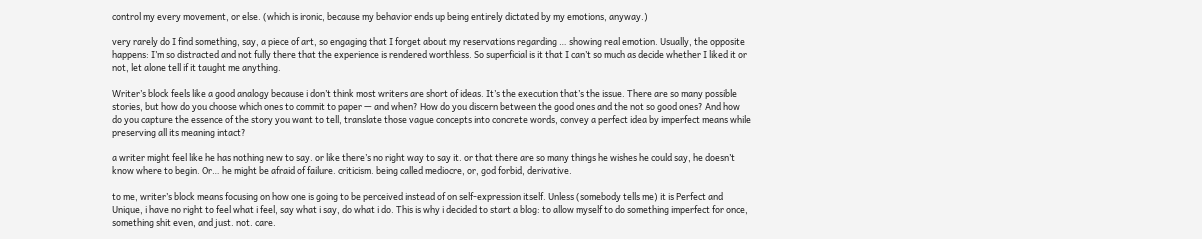control my every movement, or else. (which is ironic, because my behavior ends up being entirely dictated by my emotions, anyway.)

very rarely do I find something, say, a piece of art, so engaging that I forget about my reservations regarding … showing real emotion. Usually, the opposite happens: I’m so distracted and not fully there that the experience is rendered worthless. So superficial is it that I can’t so much as decide whether I liked it or not, let alone tell if it taught me anything.

Writer’s block feels like a good analogy because i don’t think most writers are short of ideas. It’s the execution that’s the issue. There are so many possible stories, but how do you choose which ones to commit to paper — and when? How do you discern between the good ones and the not so good ones? And how do you capture the essence of the story you want to tell, translate those vague concepts into concrete words, convey a perfect idea by imperfect means while preserving all its meaning intact?

a writer might feel like he has nothing new to say. or like there’s no right way to say it. or that there are so many things he wishes he could say, he doesn’t know where to begin. Or… he might be afraid of failure. criticism. being called mediocre, or, god forbid, derivative.

to me, writer’s block means focusing on how one is going to be perceived instead of on self-expression itself. Unless (somebody tells me) it is Perfect and Unique, i have no right to feel what i feel, say what i say, do what i do. This is why i decided to start a blog: to allow myself to do something imperfect for once, something shit even, and just. not. care.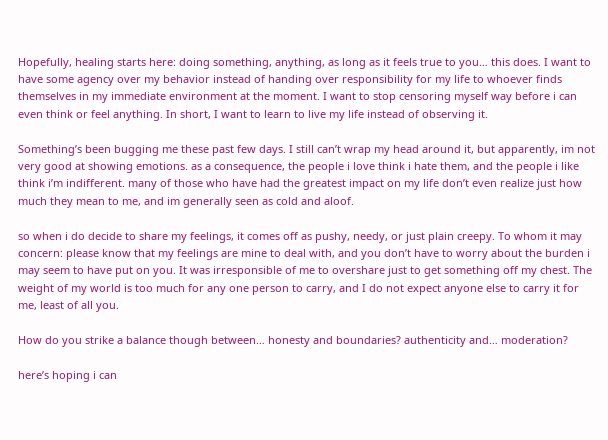Hopefully, healing starts here: doing something, anything, as long as it feels true to you… this does. I want to have some agency over my behavior instead of handing over responsibility for my life to whoever finds themselves in my immediate environment at the moment. I want to stop censoring myself way before i can even think or feel anything. In short, I want to learn to live my life instead of observing it.

Something’s been bugging me these past few days. I still can’t wrap my head around it, but apparently, im not very good at showing emotions. as a consequence, the people i love think i hate them, and the people i like think i’m indifferent. many of those who have had the greatest impact on my life don’t even realize just how much they mean to me, and im generally seen as cold and aloof.

so when i do decide to share my feelings, it comes off as pushy, needy, or just plain creepy. To whom it may concern: please know that my feelings are mine to deal with, and you don’t have to worry about the burden i may seem to have put on you. It was irresponsible of me to overshare just to get something off my chest. The weight of my world is too much for any one person to carry, and I do not expect anyone else to carry it for me, least of all you.

How do you strike a balance though between… honesty and boundaries? authenticity and… moderation?

here’s hoping i can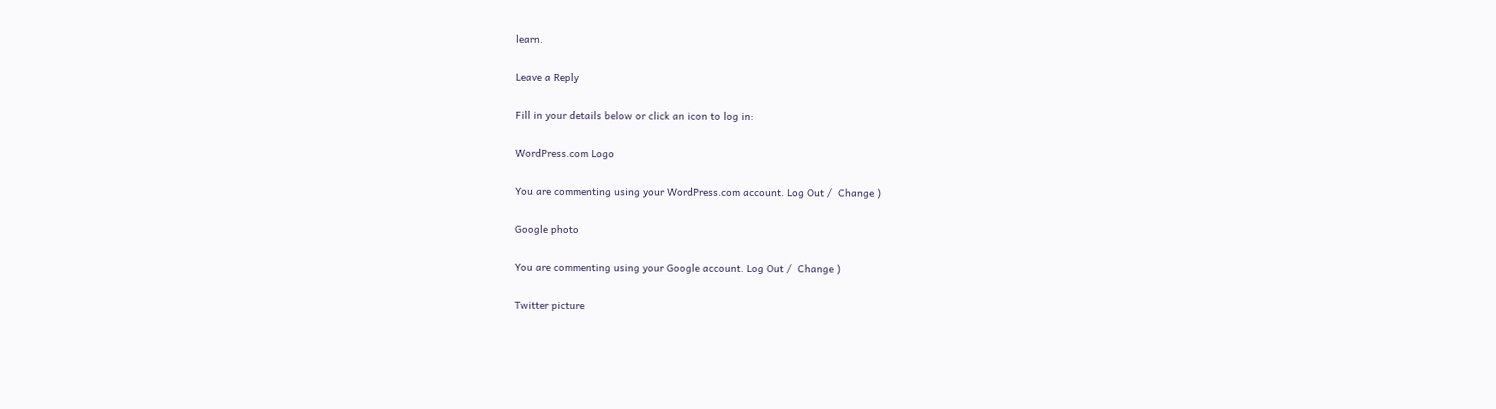learn.

Leave a Reply

Fill in your details below or click an icon to log in:

WordPress.com Logo

You are commenting using your WordPress.com account. Log Out /  Change )

Google photo

You are commenting using your Google account. Log Out /  Change )

Twitter picture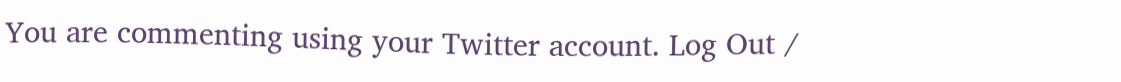You are commenting using your Twitter account. Log Out /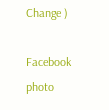Change )

Facebook photo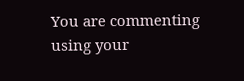You are commenting using your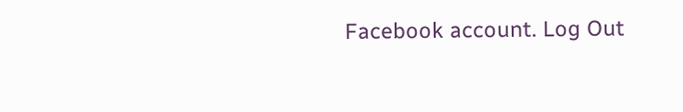Facebook account. Log Out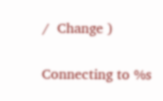/  Change )

Connecting to %s